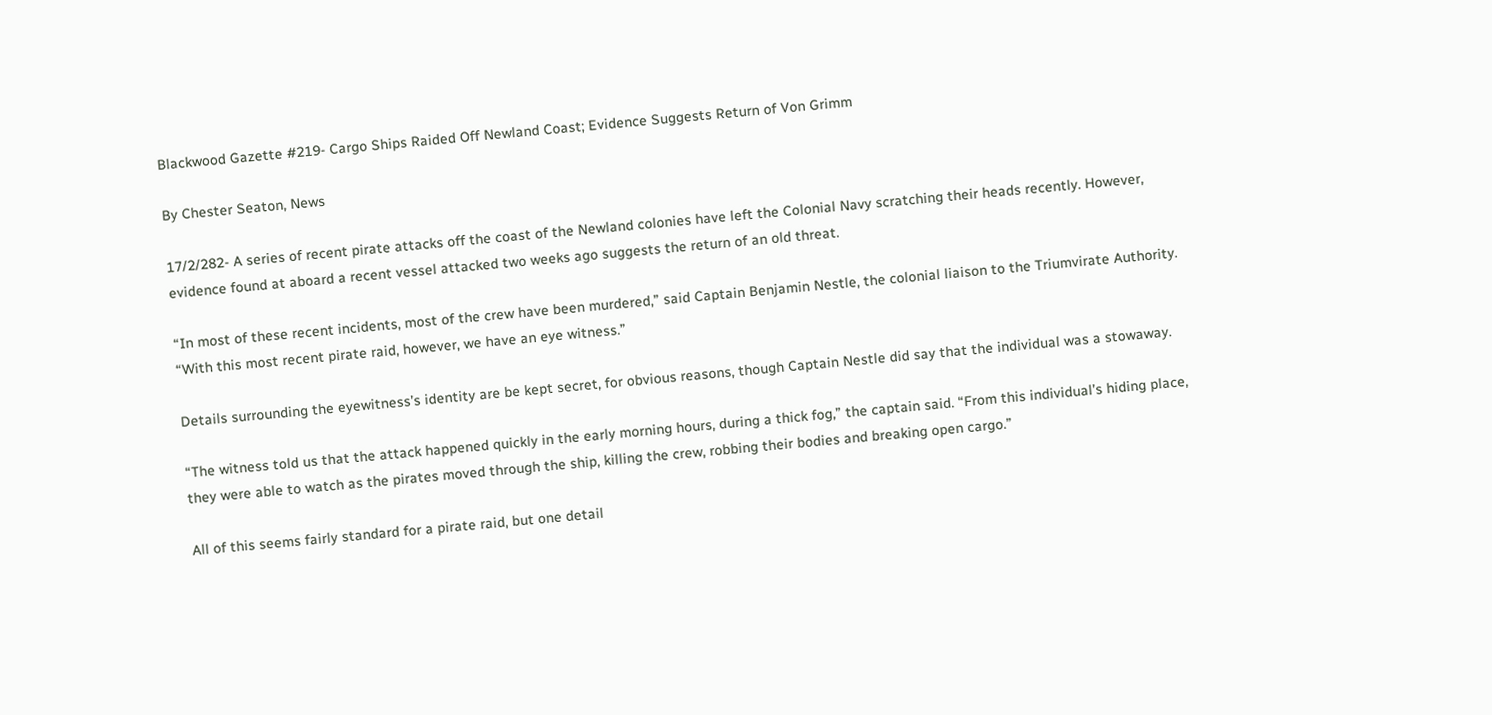Blackwood Gazette #219- Cargo Ships Raided Off Newland Coast; Evidence Suggests Return of Von Grimm

By Chester Seaton, News

17/2/282- A series of recent pirate attacks off the coast of the Newland colonies have left the Colonial Navy scratching their heads recently. However, evidence found at aboard a recent vessel attacked two weeks ago suggests the return of an old threat.

“In most of these recent incidents, most of the crew have been murdered,” said Captain Benjamin Nestle, the colonial liaison to the Triumvirate Authority. “With this most recent pirate raid, however, we have an eye witness.”

Details surrounding the eyewitness’s identity are be kept secret, for obvious reasons, though Captain Nestle did say that the individual was a stowaway.

“The witness told us that the attack happened quickly in the early morning hours, during a thick fog,” the captain said. “From this individual’s hiding place, they were able to watch as the pirates moved through the ship, killing the crew, robbing their bodies and breaking open cargo.”

All of this seems fairly standard for a pirate raid, but one detail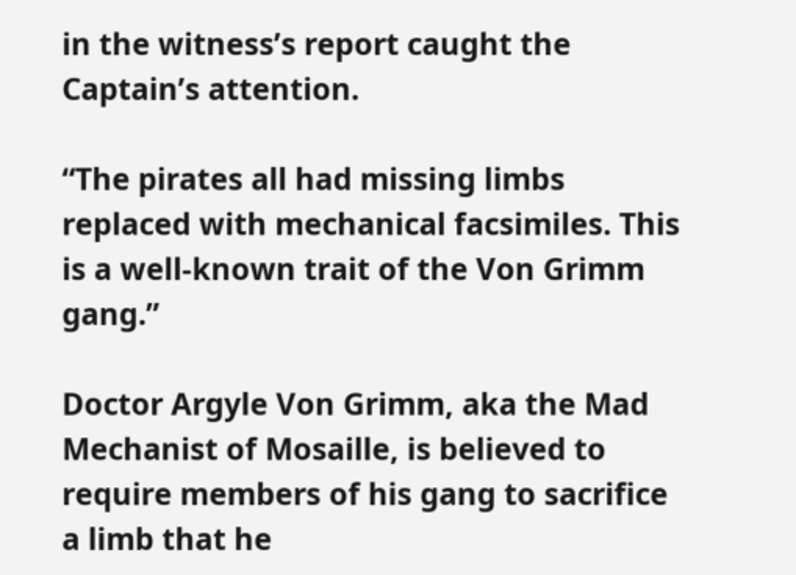in the witness’s report caught the Captain’s attention.

“The pirates all had missing limbs replaced with mechanical facsimiles. This is a well-known trait of the Von Grimm gang.”

Doctor Argyle Von Grimm, aka the Mad Mechanist of Mosaille, is believed to require members of his gang to sacrifice a limb that he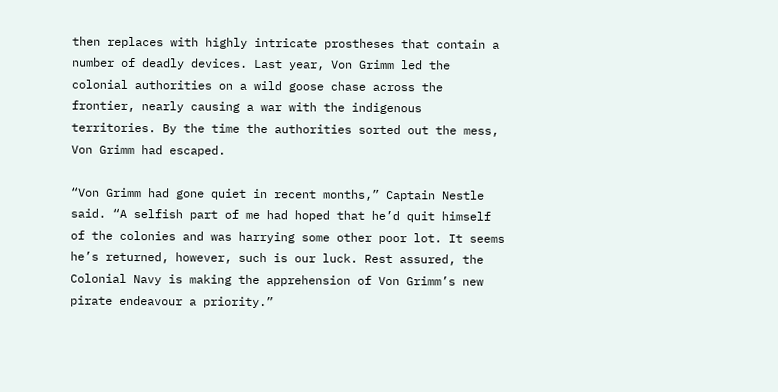then replaces with highly intricate prostheses that contain a number of deadly devices. Last year, Von Grimm led the colonial authorities on a wild goose chase across the frontier, nearly causing a war with the indigenous territories. By the time the authorities sorted out the mess, Von Grimm had escaped.

“Von Grimm had gone quiet in recent months,” Captain Nestle said. “A selfish part of me had hoped that he’d quit himself of the colonies and was harrying some other poor lot. It seems he’s returned, however, such is our luck. Rest assured, the Colonial Navy is making the apprehension of Von Grimm’s new pirate endeavour a priority.”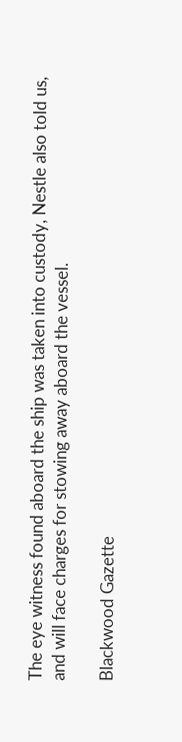The eye witness found aboard the ship was taken into custody, Nestle also told us, and will face charges for stowing away aboard the vessel.

Blackwood Gazette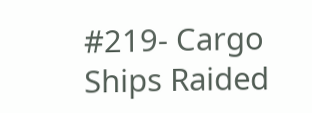#219- Cargo Ships Raided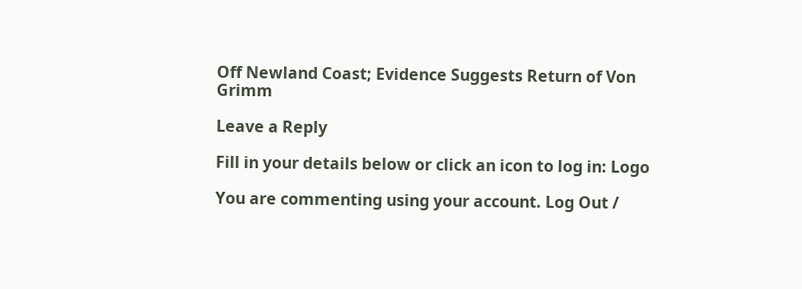Off Newland Coast; Evidence Suggests Return of Von Grimm

Leave a Reply

Fill in your details below or click an icon to log in: Logo

You are commenting using your account. Log Out /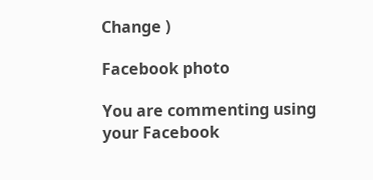Change )

Facebook photo

You are commenting using your Facebook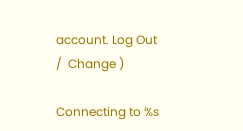account. Log Out /  Change )

Connecting to %s